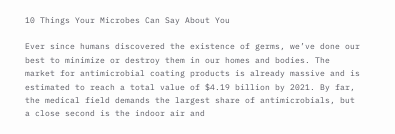10 Things Your Microbes Can Say About You

Ever since humans discovered the existence of germs, we’ve done our best to minimize or destroy them in our homes and bodies. The market for antimicrobial coating products is already massive and is estimated to reach a total value of $4.19 billion by 2021. By far, the medical field demands the largest share of antimicrobials, but a close second is the indoor air and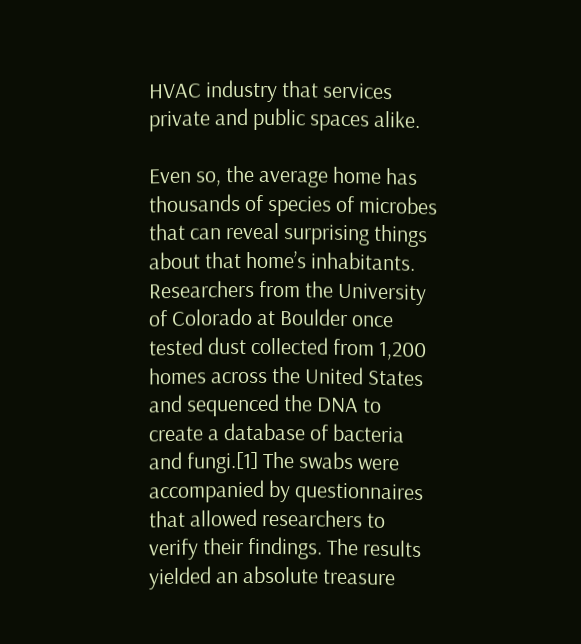HVAC industry that services private and public spaces alike.

Even so, the average home has thousands of species of microbes that can reveal surprising things about that home’s inhabitants. Researchers from the University of Colorado at Boulder once tested dust collected from 1,200 homes across the United States and sequenced the DNA to create a database of bacteria and fungi.[1] The swabs were accompanied by questionnaires that allowed researchers to verify their findings. The results yielded an absolute treasure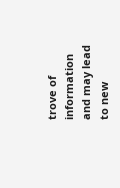trove of information and may lead to new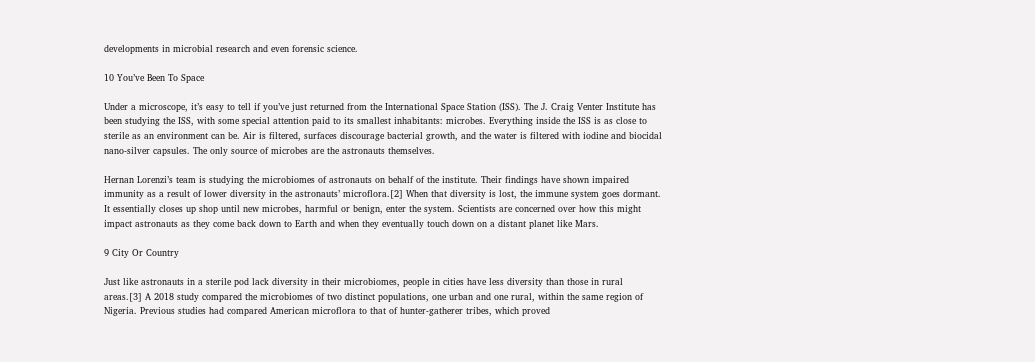developments in microbial research and even forensic science.

10 You’ve Been To Space

Under a microscope, it’s easy to tell if you’ve just returned from the International Space Station (ISS). The J. Craig Venter Institute has been studying the ISS, with some special attention paid to its smallest inhabitants: microbes. Everything inside the ISS is as close to sterile as an environment can be. Air is filtered, surfaces discourage bacterial growth, and the water is filtered with iodine and biocidal nano-silver capsules. The only source of microbes are the astronauts themselves.

Hernan Lorenzi’s team is studying the microbiomes of astronauts on behalf of the institute. Their findings have shown impaired immunity as a result of lower diversity in the astronauts’ microflora.[2] When that diversity is lost, the immune system goes dormant. It essentially closes up shop until new microbes, harmful or benign, enter the system. Scientists are concerned over how this might impact astronauts as they come back down to Earth and when they eventually touch down on a distant planet like Mars.

9 City Or Country

Just like astronauts in a sterile pod lack diversity in their microbiomes, people in cities have less diversity than those in rural areas.[3] A 2018 study compared the microbiomes of two distinct populations, one urban and one rural, within the same region of Nigeria. Previous studies had compared American microflora to that of hunter-gatherer tribes, which proved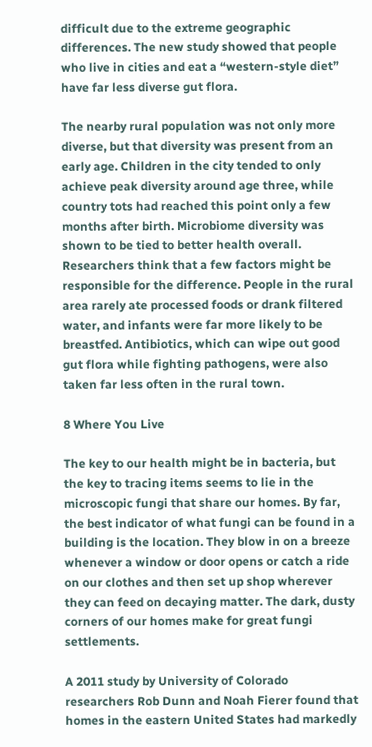difficult due to the extreme geographic differences. The new study showed that people who live in cities and eat a “western-style diet” have far less diverse gut flora.

The nearby rural population was not only more diverse, but that diversity was present from an early age. Children in the city tended to only achieve peak diversity around age three, while country tots had reached this point only a few months after birth. Microbiome diversity was shown to be tied to better health overall. Researchers think that a few factors might be responsible for the difference. People in the rural area rarely ate processed foods or drank filtered water, and infants were far more likely to be breastfed. Antibiotics, which can wipe out good gut flora while fighting pathogens, were also taken far less often in the rural town.

8 Where You Live

The key to our health might be in bacteria, but the key to tracing items seems to lie in the microscopic fungi that share our homes. By far, the best indicator of what fungi can be found in a building is the location. They blow in on a breeze whenever a window or door opens or catch a ride on our clothes and then set up shop wherever they can feed on decaying matter. The dark, dusty corners of our homes make for great fungi settlements.

A 2011 study by University of Colorado researchers Rob Dunn and Noah Fierer found that homes in the eastern United States had markedly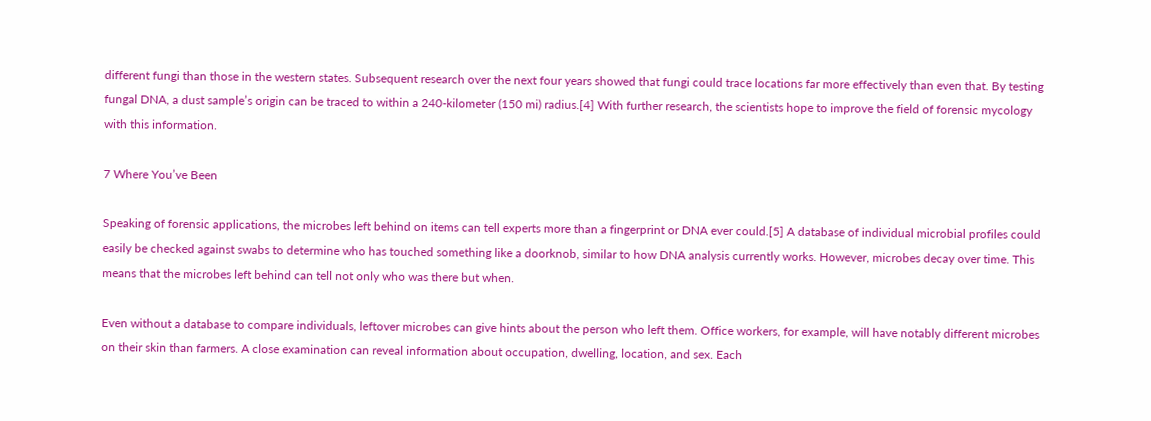different fungi than those in the western states. Subsequent research over the next four years showed that fungi could trace locations far more effectively than even that. By testing fungal DNA, a dust sample’s origin can be traced to within a 240-kilometer (150 mi) radius.[4] With further research, the scientists hope to improve the field of forensic mycology with this information.

7 Where You’ve Been

Speaking of forensic applications, the microbes left behind on items can tell experts more than a fingerprint or DNA ever could.[5] A database of individual microbial profiles could easily be checked against swabs to determine who has touched something like a doorknob, similar to how DNA analysis currently works. However, microbes decay over time. This means that the microbes left behind can tell not only who was there but when.

Even without a database to compare individuals, leftover microbes can give hints about the person who left them. Office workers, for example, will have notably different microbes on their skin than farmers. A close examination can reveal information about occupation, dwelling, location, and sex. Each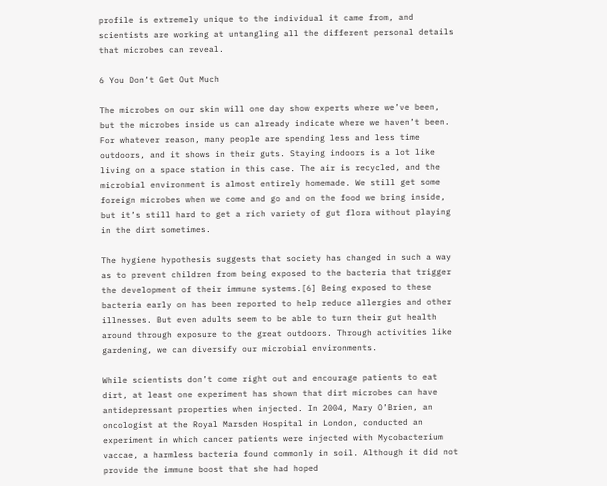profile is extremely unique to the individual it came from, and scientists are working at untangling all the different personal details that microbes can reveal.

6 You Don’t Get Out Much

The microbes on our skin will one day show experts where we’ve been, but the microbes inside us can already indicate where we haven’t been. For whatever reason, many people are spending less and less time outdoors, and it shows in their guts. Staying indoors is a lot like living on a space station in this case. The air is recycled, and the microbial environment is almost entirely homemade. We still get some foreign microbes when we come and go and on the food we bring inside, but it’s still hard to get a rich variety of gut flora without playing in the dirt sometimes.

The hygiene hypothesis suggests that society has changed in such a way as to prevent children from being exposed to the bacteria that trigger the development of their immune systems.[6] Being exposed to these bacteria early on has been reported to help reduce allergies and other illnesses. But even adults seem to be able to turn their gut health around through exposure to the great outdoors. Through activities like gardening, we can diversify our microbial environments.

While scientists don’t come right out and encourage patients to eat dirt, at least one experiment has shown that dirt microbes can have antidepressant properties when injected. In 2004, Mary O’Brien, an oncologist at the Royal Marsden Hospital in London, conducted an experiment in which cancer patients were injected with Mycobacterium vaccae, a harmless bacteria found commonly in soil. Although it did not provide the immune boost that she had hoped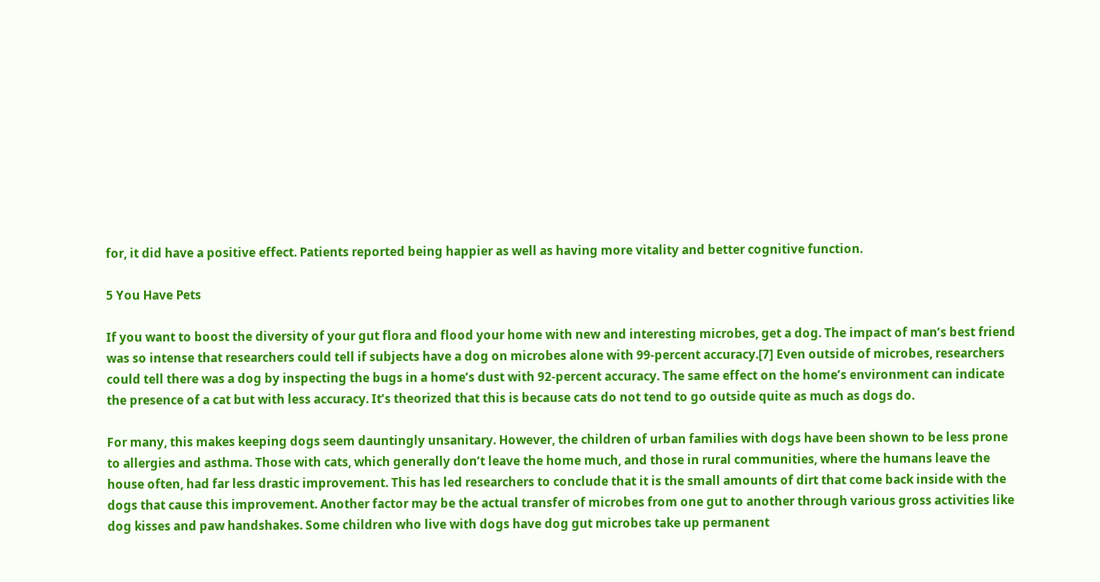for, it did have a positive effect. Patients reported being happier as well as having more vitality and better cognitive function.

5 You Have Pets

If you want to boost the diversity of your gut flora and flood your home with new and interesting microbes, get a dog. The impact of man’s best friend was so intense that researchers could tell if subjects have a dog on microbes alone with 99-percent accuracy.[7] Even outside of microbes, researchers could tell there was a dog by inspecting the bugs in a home’s dust with 92-percent accuracy. The same effect on the home’s environment can indicate the presence of a cat but with less accuracy. It’s theorized that this is because cats do not tend to go outside quite as much as dogs do.

For many, this makes keeping dogs seem dauntingly unsanitary. However, the children of urban families with dogs have been shown to be less prone to allergies and asthma. Those with cats, which generally don’t leave the home much, and those in rural communities, where the humans leave the house often, had far less drastic improvement. This has led researchers to conclude that it is the small amounts of dirt that come back inside with the dogs that cause this improvement. Another factor may be the actual transfer of microbes from one gut to another through various gross activities like dog kisses and paw handshakes. Some children who live with dogs have dog gut microbes take up permanent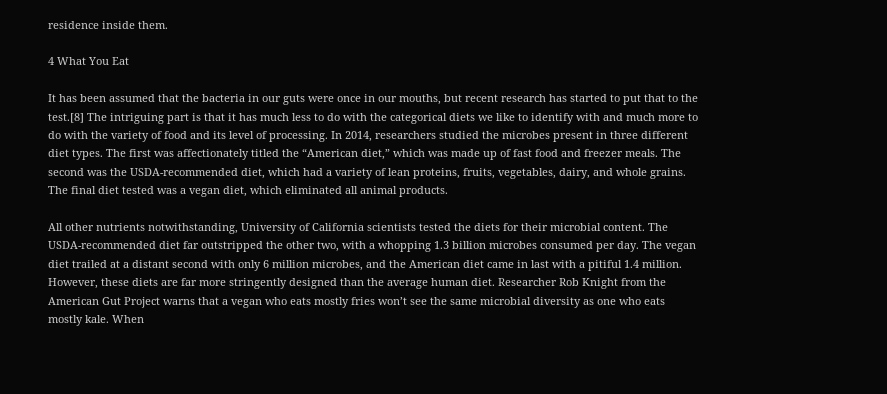residence inside them.

4 What You Eat

It has been assumed that the bacteria in our guts were once in our mouths, but recent research has started to put that to the test.[8] The intriguing part is that it has much less to do with the categorical diets we like to identify with and much more to do with the variety of food and its level of processing. In 2014, researchers studied the microbes present in three different diet types. The first was affectionately titled the “American diet,” which was made up of fast food and freezer meals. The second was the USDA-recommended diet, which had a variety of lean proteins, fruits, vegetables, dairy, and whole grains. The final diet tested was a vegan diet, which eliminated all animal products.

All other nutrients notwithstanding, University of California scientists tested the diets for their microbial content. The USDA-recommended diet far outstripped the other two, with a whopping 1.3 billion microbes consumed per day. The vegan diet trailed at a distant second with only 6 million microbes, and the American diet came in last with a pitiful 1.4 million. However, these diets are far more stringently designed than the average human diet. Researcher Rob Knight from the American Gut Project warns that a vegan who eats mostly fries won’t see the same microbial diversity as one who eats mostly kale. When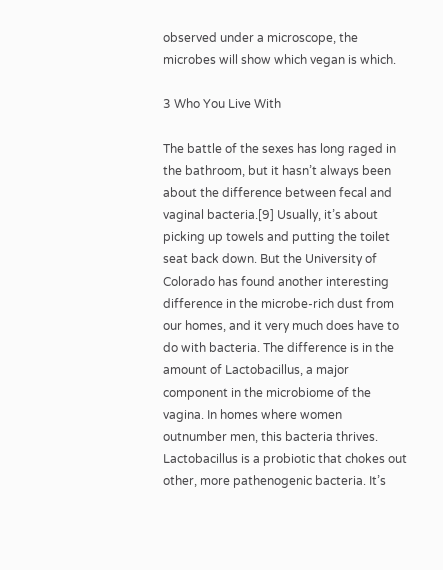observed under a microscope, the microbes will show which vegan is which.

3 Who You Live With

The battle of the sexes has long raged in the bathroom, but it hasn’t always been about the difference between fecal and vaginal bacteria.[9] Usually, it’s about picking up towels and putting the toilet seat back down. But the University of Colorado has found another interesting difference in the microbe-rich dust from our homes, and it very much does have to do with bacteria. The difference is in the amount of Lactobacillus, a major component in the microbiome of the vagina. In homes where women outnumber men, this bacteria thrives. Lactobacillus is a probiotic that chokes out other, more pathenogenic bacteria. It’s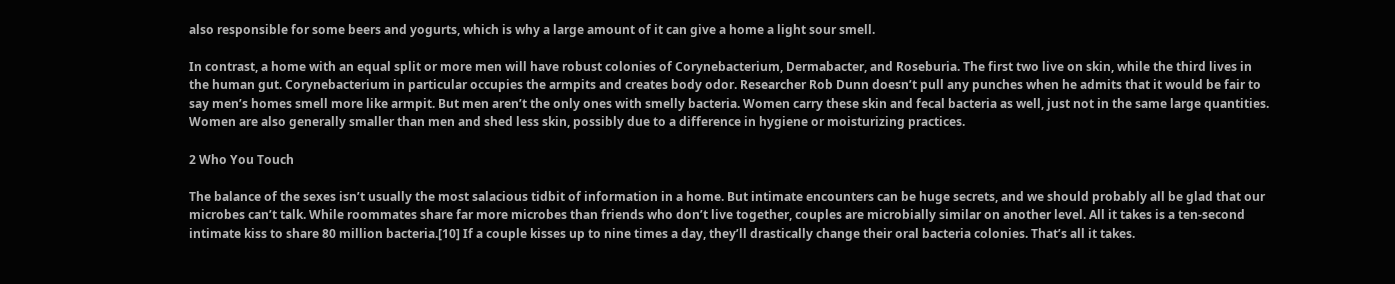also responsible for some beers and yogurts, which is why a large amount of it can give a home a light sour smell.

In contrast, a home with an equal split or more men will have robust colonies of Corynebacterium, Dermabacter, and Roseburia. The first two live on skin, while the third lives in the human gut. Corynebacterium in particular occupies the armpits and creates body odor. Researcher Rob Dunn doesn’t pull any punches when he admits that it would be fair to say men’s homes smell more like armpit. But men aren’t the only ones with smelly bacteria. Women carry these skin and fecal bacteria as well, just not in the same large quantities. Women are also generally smaller than men and shed less skin, possibly due to a difference in hygiene or moisturizing practices.

2 Who You Touch

The balance of the sexes isn’t usually the most salacious tidbit of information in a home. But intimate encounters can be huge secrets, and we should probably all be glad that our microbes can’t talk. While roommates share far more microbes than friends who don’t live together, couples are microbially similar on another level. All it takes is a ten-second intimate kiss to share 80 million bacteria.[10] If a couple kisses up to nine times a day, they’ll drastically change their oral bacteria colonies. That’s all it takes.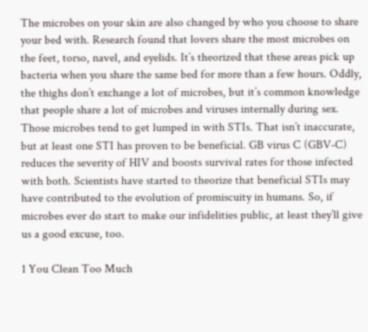The microbes on your skin are also changed by who you choose to share your bed with. Research found that lovers share the most microbes on the feet, torso, navel, and eyelids. It’s theorized that these areas pick up bacteria when you share the same bed for more than a few hours. Oddly, the thighs don’t exchange a lot of microbes, but it’s common knowledge that people share a lot of microbes and viruses internally during sex. Those microbes tend to get lumped in with STIs. That isn’t inaccurate, but at least one STI has proven to be beneficial. GB virus C (GBV-C) reduces the severity of HIV and boosts survival rates for those infected with both. Scientists have started to theorize that beneficial STIs may have contributed to the evolution of promiscuity in humans. So, if microbes ever do start to make our infidelities public, at least they’ll give us a good excuse, too.

1 You Clean Too Much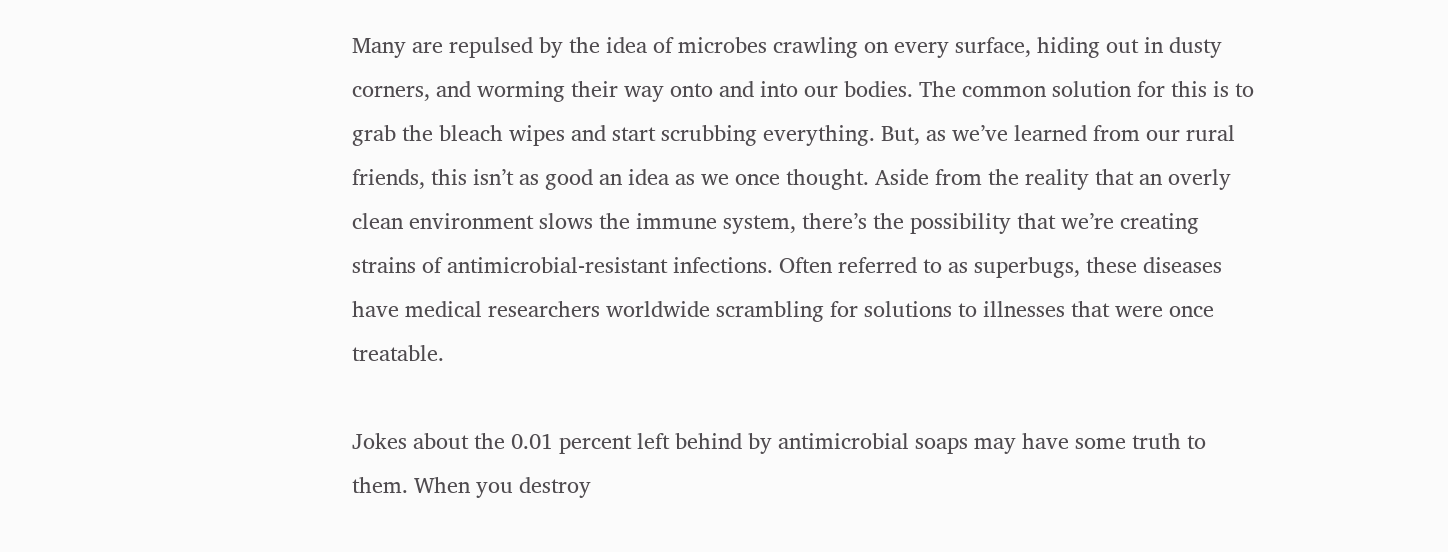Many are repulsed by the idea of microbes crawling on every surface, hiding out in dusty corners, and worming their way onto and into our bodies. The common solution for this is to grab the bleach wipes and start scrubbing everything. But, as we’ve learned from our rural friends, this isn’t as good an idea as we once thought. Aside from the reality that an overly clean environment slows the immune system, there’s the possibility that we’re creating strains of antimicrobial-resistant infections. Often referred to as superbugs, these diseases have medical researchers worldwide scrambling for solutions to illnesses that were once treatable.

Jokes about the 0.01 percent left behind by antimicrobial soaps may have some truth to them. When you destroy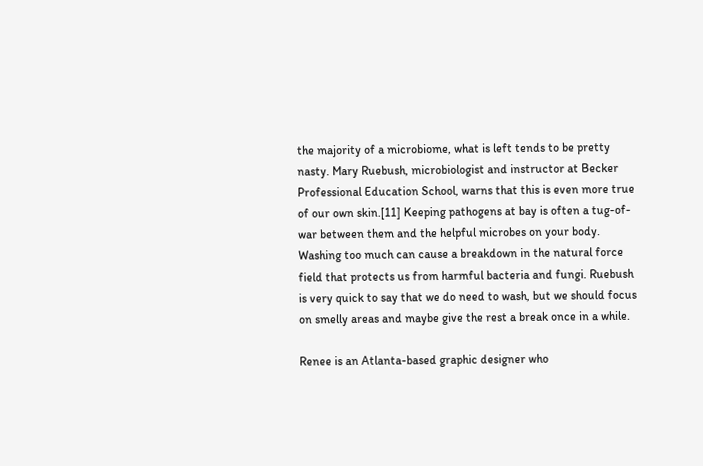the majority of a microbiome, what is left tends to be pretty nasty. Mary Ruebush, microbiologist and instructor at Becker Professional Education School, warns that this is even more true of our own skin.[11] Keeping pathogens at bay is often a tug-of-war between them and the helpful microbes on your body. Washing too much can cause a breakdown in the natural force field that protects us from harmful bacteria and fungi. Ruebush is very quick to say that we do need to wash, but we should focus on smelly areas and maybe give the rest a break once in a while.

Renee is an Atlanta-based graphic designer who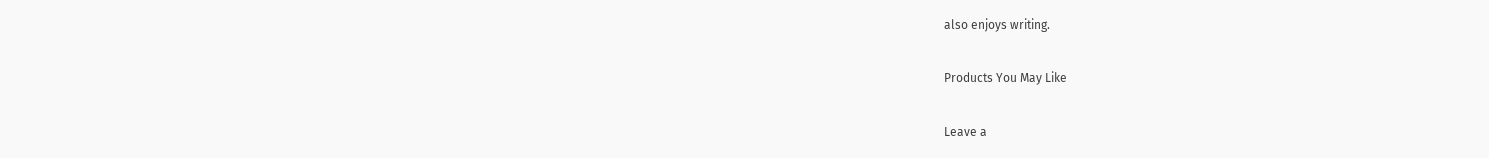also enjoys writing.

Products You May Like

Leave a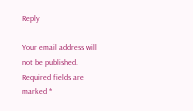Reply

Your email address will not be published. Required fields are marked *